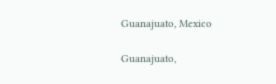Guanajuato, Mexico

Guanajuato,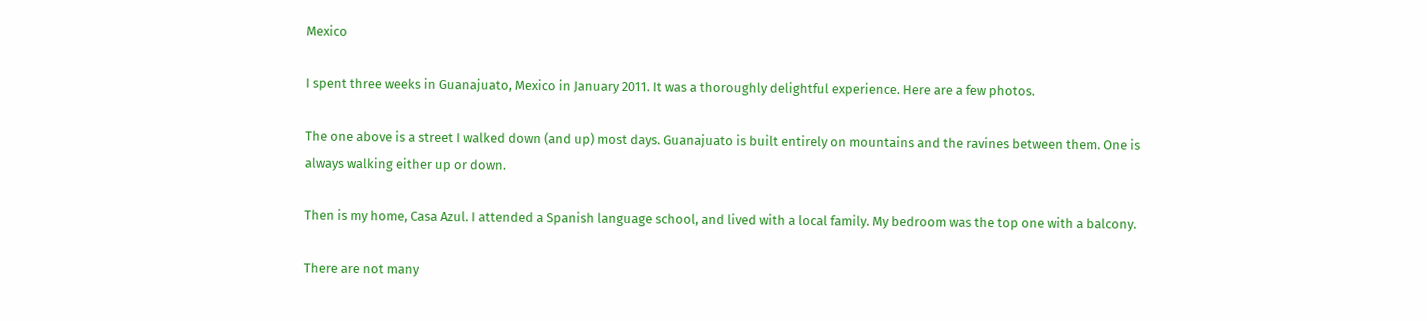Mexico

I spent three weeks in Guanajuato, Mexico in January 2011. It was a thoroughly delightful experience. Here are a few photos.

The one above is a street I walked down (and up) most days. Guanajuato is built entirely on mountains and the ravines between them. One is always walking either up or down.

Then is my home, Casa Azul. I attended a Spanish language school, and lived with a local family. My bedroom was the top one with a balcony.

There are not many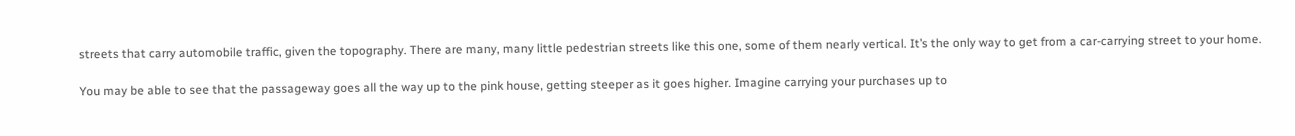streets that carry automobile traffic, given the topography. There are many, many little pedestrian streets like this one, some of them nearly vertical. It’s the only way to get from a car-carrying street to your home.

You may be able to see that the passageway goes all the way up to the pink house, getting steeper as it goes higher. Imagine carrying your purchases up to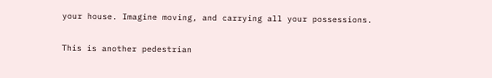your house. Imagine moving, and carrying all your possessions.

This is another pedestrian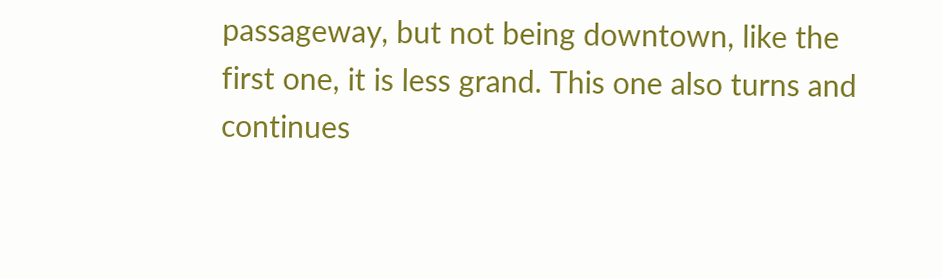passageway, but not being downtown, like the first one, it is less grand. This one also turns and continues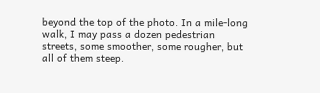beyond the top of the photo. In a mile-long walk, I may pass a dozen pedestrian streets, some smoother, some rougher, but all of them steep.